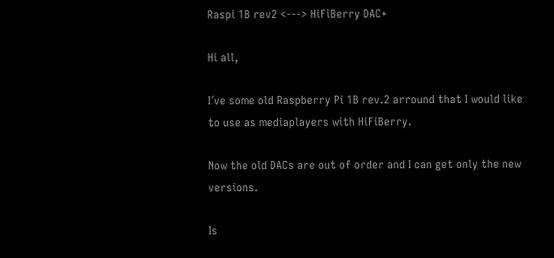Raspi 1B rev2 <---> HiFiBerry DAC+

Hi all,

I´ve some old Raspberry Pi 1B rev.2 arround that I would like to use as mediaplayers with HiFiBerry.

Now the old DACs are out of order and I can get only the new versions.

Is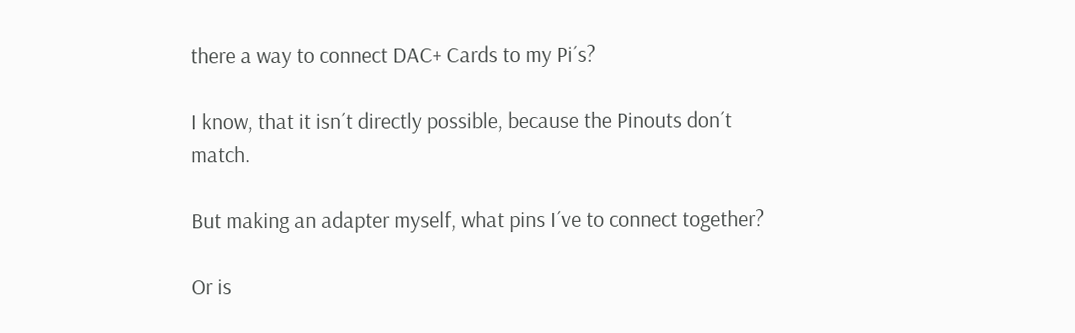there a way to connect DAC+ Cards to my Pi´s?

I know, that it isn´t directly possible, because the Pinouts don´t match.

But making an adapter myself, what pins I´ve to connect together?

Or is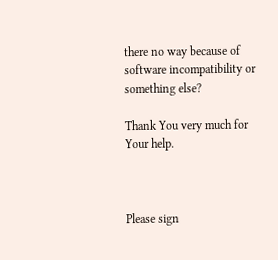there no way because of software incompatibility or something else?

Thank You very much for Your help.



Please sign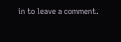in to leave a comment.